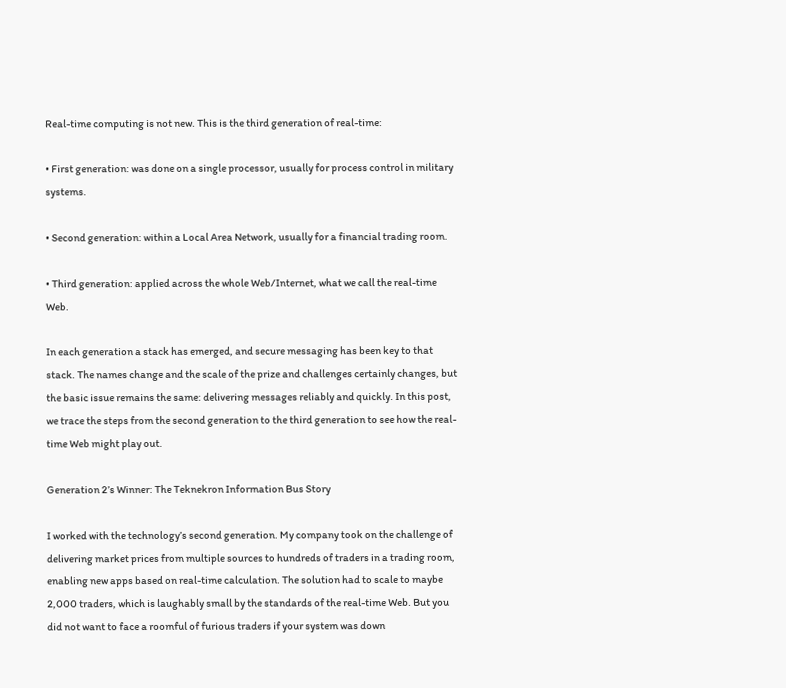Real-time computing is not new. This is the third generation of real-time:

• First generation: was done on a single processor, usually for process control in military systems.

• Second generation: within a Local Area Network, usually for a financial trading room.

• Third generation: applied across the whole Web/Internet, what we call the real-time Web.

In each generation a stack has emerged, and secure messaging has been key to that stack. The names change and the scale of the prize and challenges certainly changes, but the basic issue remains the same: delivering messages reliably and quickly. In this post, we trace the steps from the second generation to the third generation to see how the real-time Web might play out.

Generation 2’s Winner: The Teknekron Information Bus Story

I worked with the technology’s second generation. My company took on the challenge of delivering market prices from multiple sources to hundreds of traders in a trading room, enabling new apps based on real-time calculation. The solution had to scale to maybe 2,000 traders, which is laughably small by the standards of the real-time Web. But you did not want to face a roomful of furious traders if your system was down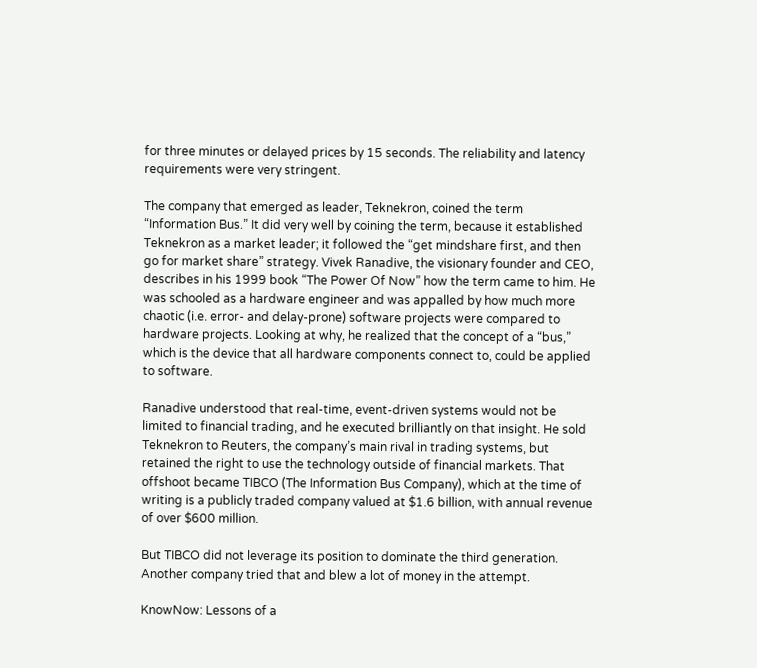for three minutes or delayed prices by 15 seconds. The reliability and latency requirements were very stringent.

The company that emerged as leader, Teknekron, coined the term “Information Bus.” It did very well by coining the term, because it established Teknekron as a market leader; it followed the “get mindshare first, and then go for market share” strategy. Vivek Ranadive, the visionary founder and CEO, describes in his 1999 book “The Power Of Now” how the term came to him. He was schooled as a hardware engineer and was appalled by how much more chaotic (i.e. error- and delay-prone) software projects were compared to hardware projects. Looking at why, he realized that the concept of a “bus,” which is the device that all hardware components connect to, could be applied to software.

Ranadive understood that real-time, event-driven systems would not be limited to financial trading, and he executed brilliantly on that insight. He sold Teknekron to Reuters, the company’s main rival in trading systems, but retained the right to use the technology outside of financial markets. That offshoot became TIBCO (The Information Bus Company), which at the time of writing is a publicly traded company valued at $1.6 billion, with annual revenue of over $600 million.

But TIBCO did not leverage its position to dominate the third generation. Another company tried that and blew a lot of money in the attempt.

KnowNow: Lessons of a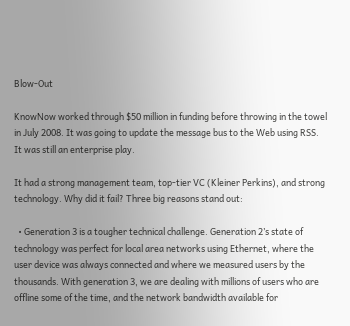Blow-Out

KnowNow worked through $50 million in funding before throwing in the towel in July 2008. It was going to update the message bus to the Web using RSS. It was still an enterprise play.

It had a strong management team, top-tier VC (Kleiner Perkins), and strong technology. Why did it fail? Three big reasons stand out:

  • Generation 3 is a tougher technical challenge. Generation 2’s state of technology was perfect for local area networks using Ethernet, where the user device was always connected and where we measured users by the thousands. With generation 3, we are dealing with millions of users who are offline some of the time, and the network bandwidth available for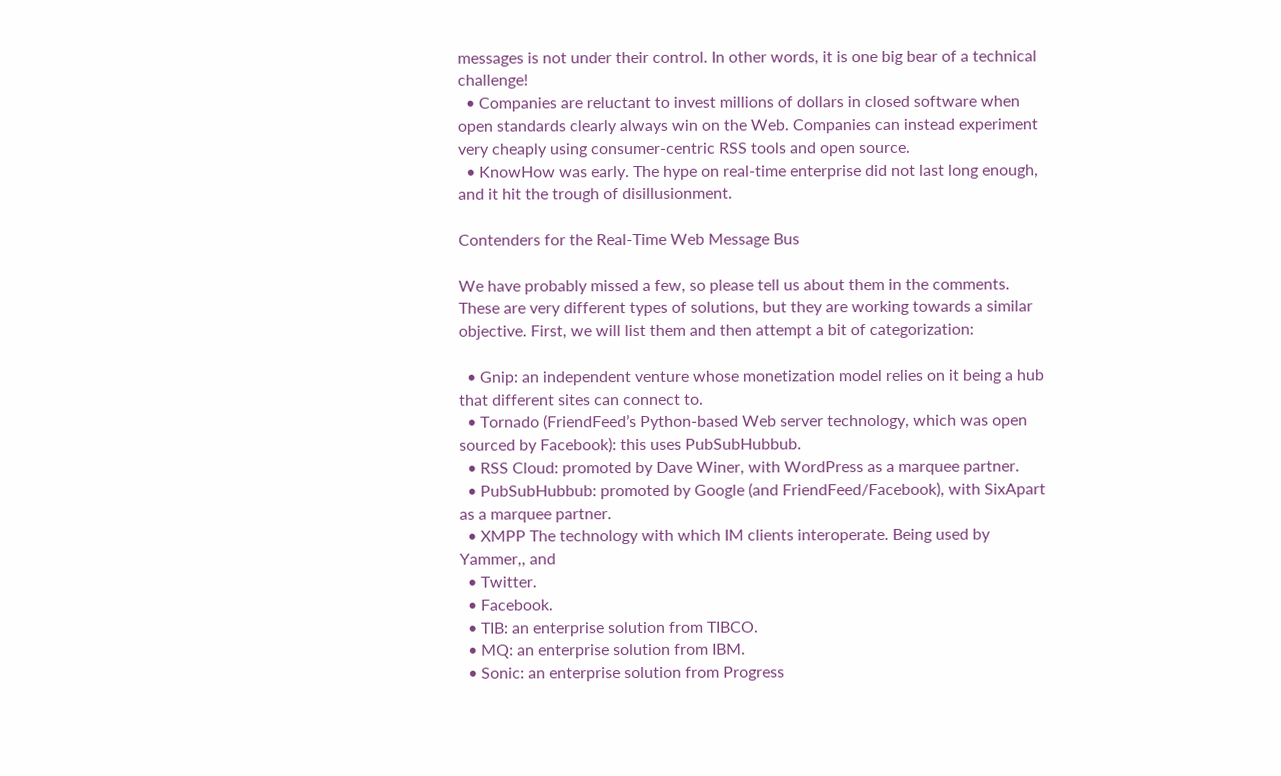messages is not under their control. In other words, it is one big bear of a technical challenge!
  • Companies are reluctant to invest millions of dollars in closed software when open standards clearly always win on the Web. Companies can instead experiment very cheaply using consumer-centric RSS tools and open source.
  • KnowHow was early. The hype on real-time enterprise did not last long enough, and it hit the trough of disillusionment.

Contenders for the Real-Time Web Message Bus

We have probably missed a few, so please tell us about them in the comments. These are very different types of solutions, but they are working towards a similar objective. First, we will list them and then attempt a bit of categorization:

  • Gnip: an independent venture whose monetization model relies on it being a hub that different sites can connect to.
  • Tornado (FriendFeed’s Python-based Web server technology, which was open sourced by Facebook): this uses PubSubHubbub.
  • RSS Cloud: promoted by Dave Winer, with WordPress as a marquee partner.
  • PubSubHubbub: promoted by Google (and FriendFeed/Facebook), with SixApart as a marquee partner.
  • XMPP The technology with which IM clients interoperate. Being used by Yammer,, and
  • Twitter.
  • Facebook.
  • TIB: an enterprise solution from TIBCO.
  • MQ: an enterprise solution from IBM.
  • Sonic: an enterprise solution from Progress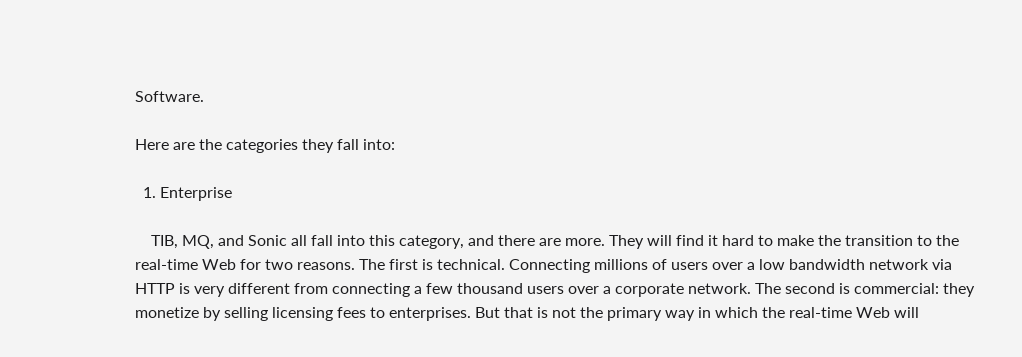Software.

Here are the categories they fall into:

  1. Enterprise

    TIB, MQ, and Sonic all fall into this category, and there are more. They will find it hard to make the transition to the real-time Web for two reasons. The first is technical. Connecting millions of users over a low bandwidth network via HTTP is very different from connecting a few thousand users over a corporate network. The second is commercial: they monetize by selling licensing fees to enterprises. But that is not the primary way in which the real-time Web will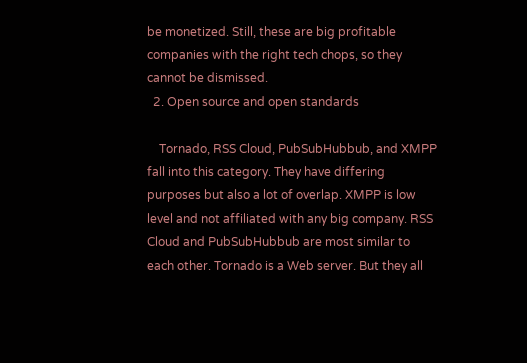be monetized. Still, these are big profitable companies with the right tech chops, so they cannot be dismissed.
  2. Open source and open standards

    Tornado, RSS Cloud, PubSubHubbub, and XMPP fall into this category. They have differing purposes but also a lot of overlap. XMPP is low level and not affiliated with any big company. RSS Cloud and PubSubHubbub are most similar to each other. Tornado is a Web server. But they all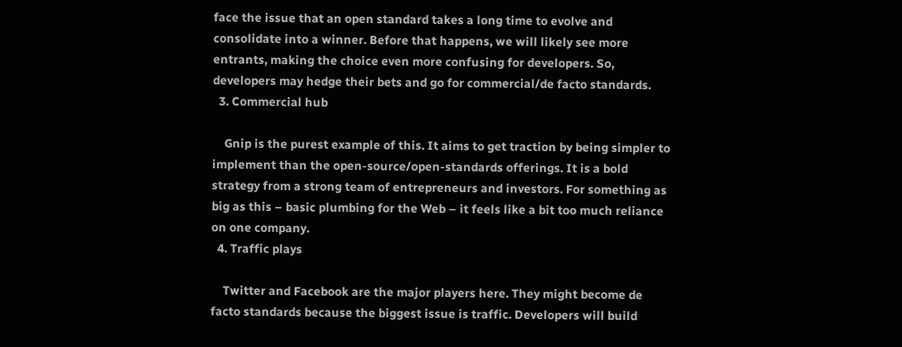face the issue that an open standard takes a long time to evolve and consolidate into a winner. Before that happens, we will likely see more entrants, making the choice even more confusing for developers. So, developers may hedge their bets and go for commercial/de facto standards.
  3. Commercial hub

    Gnip is the purest example of this. It aims to get traction by being simpler to implement than the open-source/open-standards offerings. It is a bold strategy from a strong team of entrepreneurs and investors. For something as big as this – basic plumbing for the Web – it feels like a bit too much reliance on one company.
  4. Traffic plays

    Twitter and Facebook are the major players here. They might become de facto standards because the biggest issue is traffic. Developers will build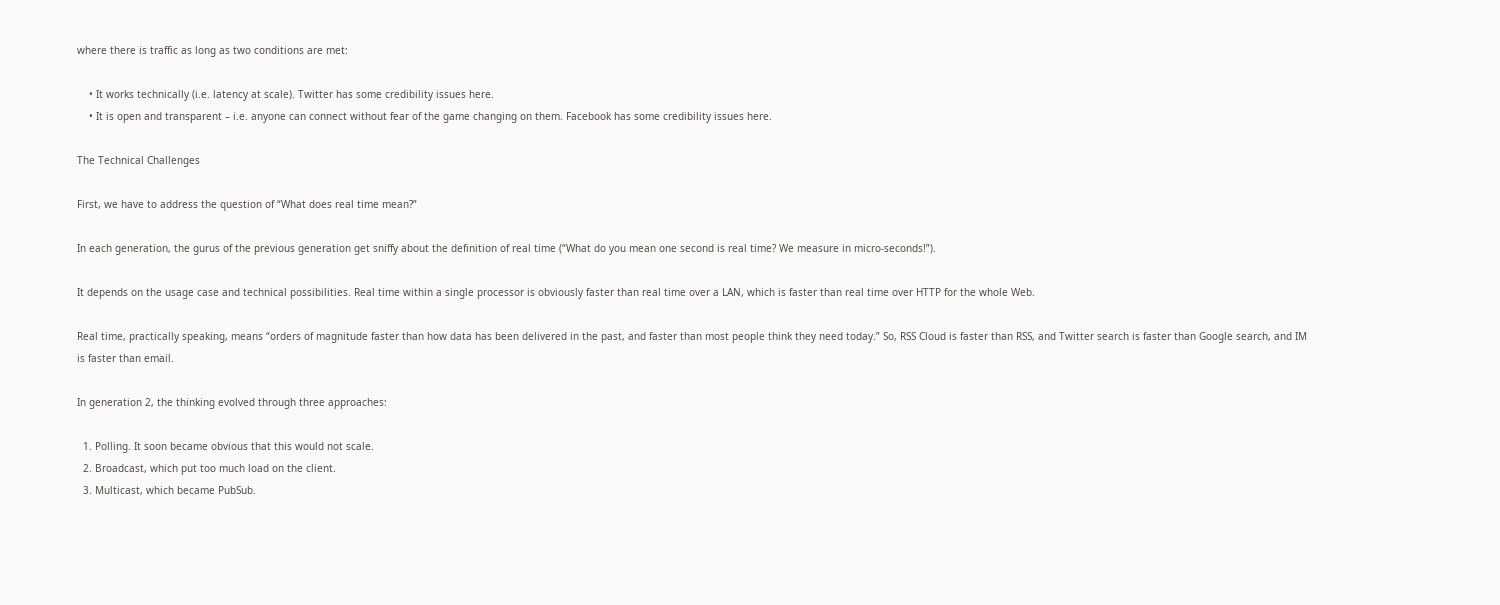where there is traffic as long as two conditions are met:

    • It works technically (i.e. latency at scale). Twitter has some credibility issues here.
    • It is open and transparent – i.e. anyone can connect without fear of the game changing on them. Facebook has some credibility issues here.

The Technical Challenges

First, we have to address the question of “What does real time mean?”

In each generation, the gurus of the previous generation get sniffy about the definition of real time (“What do you mean one second is real time? We measure in micro-seconds!”).

It depends on the usage case and technical possibilities. Real time within a single processor is obviously faster than real time over a LAN, which is faster than real time over HTTP for the whole Web.

Real time, practically speaking, means “orders of magnitude faster than how data has been delivered in the past, and faster than most people think they need today.” So, RSS Cloud is faster than RSS, and Twitter search is faster than Google search, and IM is faster than email.

In generation 2, the thinking evolved through three approaches:

  1. Polling. It soon became obvious that this would not scale.
  2. Broadcast, which put too much load on the client.
  3. Multicast, which became PubSub.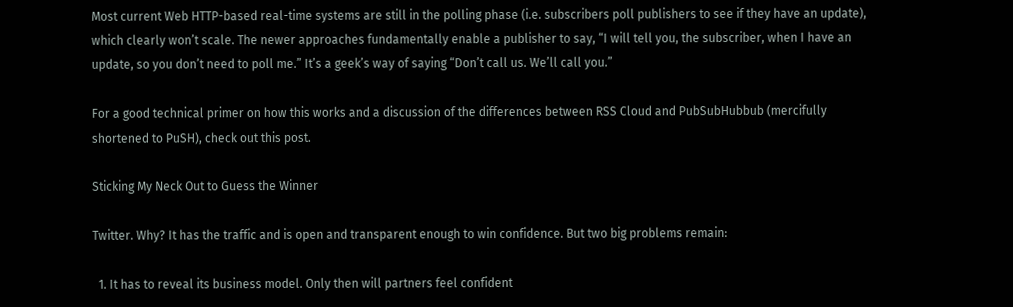Most current Web HTTP-based real-time systems are still in the polling phase (i.e. subscribers poll publishers to see if they have an update), which clearly won’t scale. The newer approaches fundamentally enable a publisher to say, “I will tell you, the subscriber, when I have an update, so you don’t need to poll me.” It’s a geek’s way of saying “Don’t call us. We’ll call you.”

For a good technical primer on how this works and a discussion of the differences between RSS Cloud and PubSubHubbub (mercifully shortened to PuSH), check out this post.

Sticking My Neck Out to Guess the Winner

Twitter. Why? It has the traffic and is open and transparent enough to win confidence. But two big problems remain:

  1. It has to reveal its business model. Only then will partners feel confident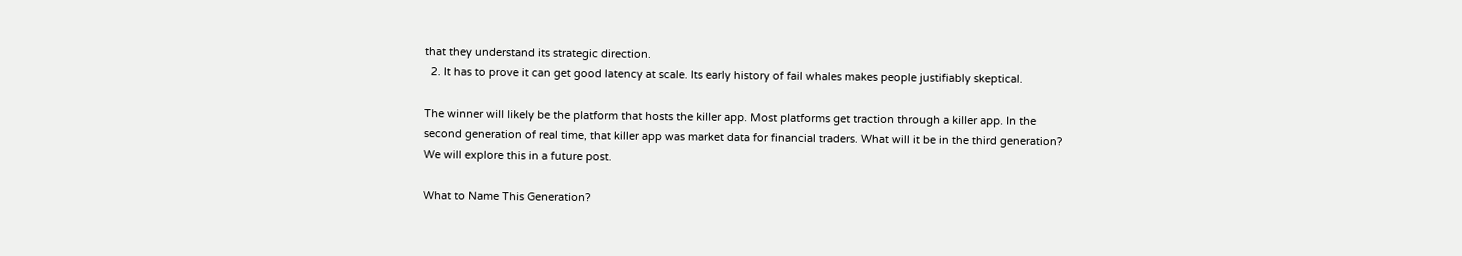that they understand its strategic direction.
  2. It has to prove it can get good latency at scale. Its early history of fail whales makes people justifiably skeptical.

The winner will likely be the platform that hosts the killer app. Most platforms get traction through a killer app. In the second generation of real time, that killer app was market data for financial traders. What will it be in the third generation? We will explore this in a future post.

What to Name This Generation?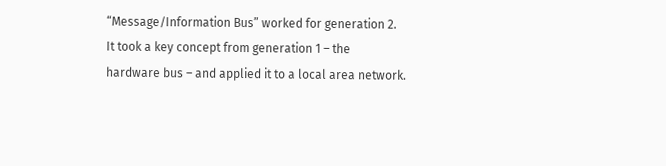“Message/Information Bus” worked for generation 2. It took a key concept from generation 1 – the hardware bus – and applied it to a local area network.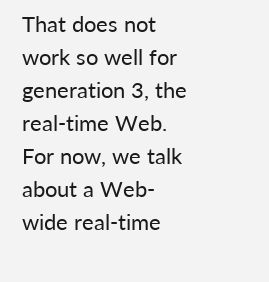That does not work so well for generation 3, the real-time Web. For now, we talk about a Web-wide real-time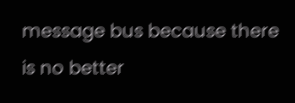message bus because there is no better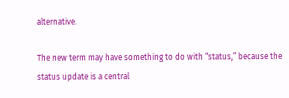alternative.

The new term may have something to do with “status,” because the status update is a central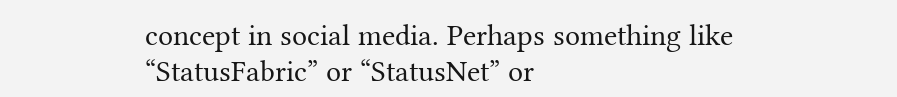concept in social media. Perhaps something like “StatusFabric” or “StatusNet” or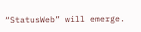“StatusWeb” will emerge.